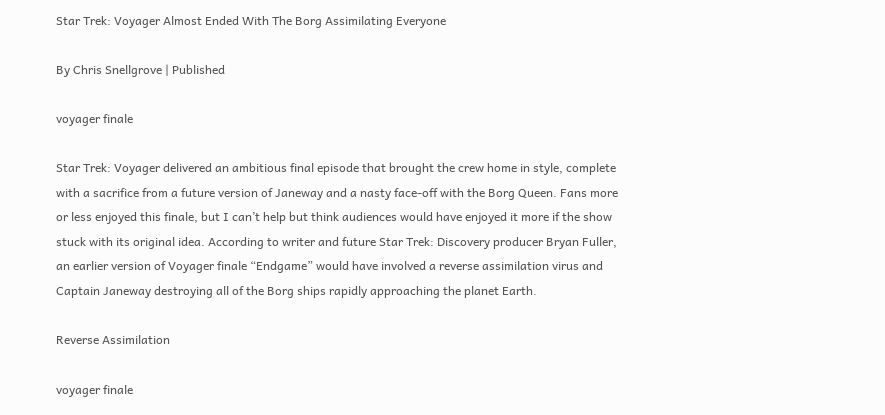Star Trek: Voyager Almost Ended With The Borg Assimilating Everyone

By Chris Snellgrove | Published

voyager finale

Star Trek: Voyager delivered an ambitious final episode that brought the crew home in style, complete with a sacrifice from a future version of Janeway and a nasty face-off with the Borg Queen. Fans more or less enjoyed this finale, but I can’t help but think audiences would have enjoyed it more if the show stuck with its original idea. According to writer and future Star Trek: Discovery producer Bryan Fuller, an earlier version of Voyager finale “Endgame” would have involved a reverse assimilation virus and Captain Janeway destroying all of the Borg ships rapidly approaching the planet Earth.

Reverse Assimilation

voyager finale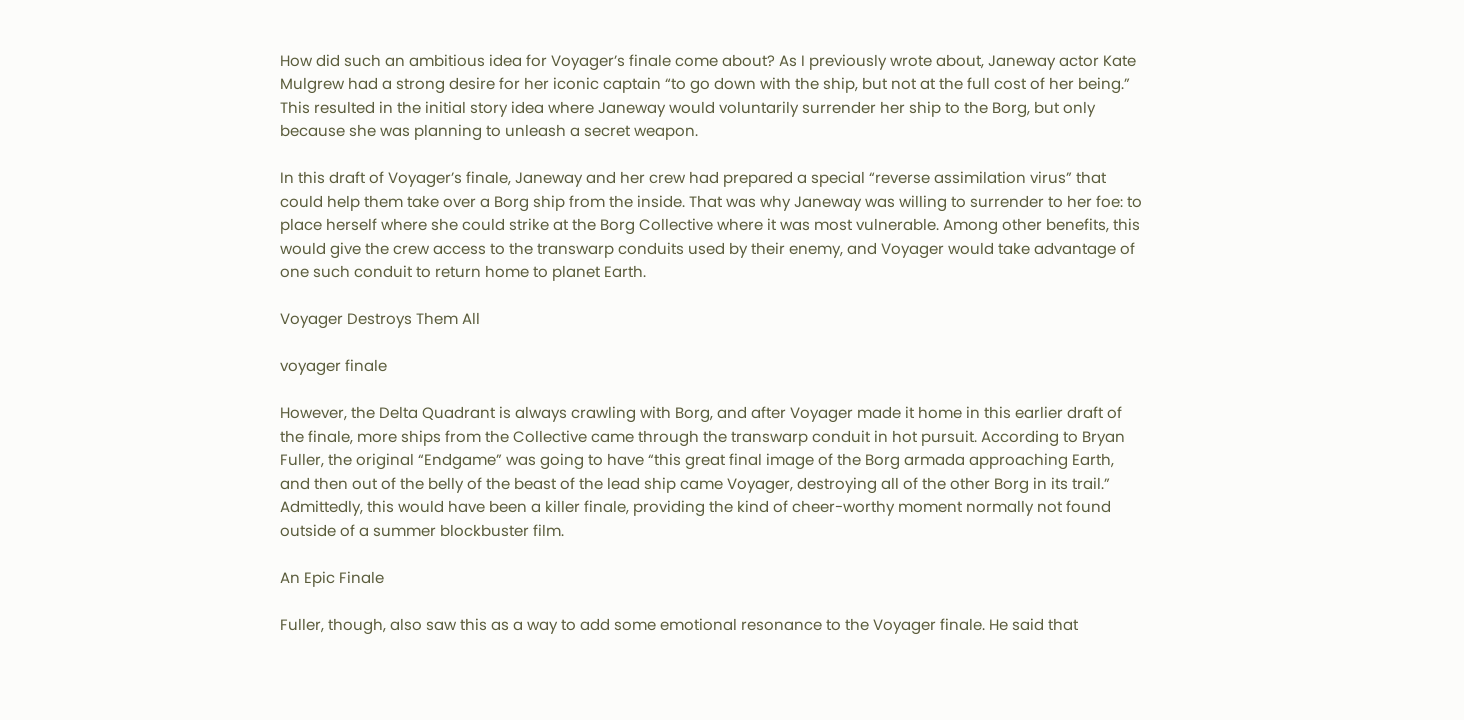How did such an ambitious idea for Voyager’s finale come about? As I previously wrote about, Janeway actor Kate Mulgrew had a strong desire for her iconic captain “to go down with the ship, but not at the full cost of her being.” This resulted in the initial story idea where Janeway would voluntarily surrender her ship to the Borg, but only because she was planning to unleash a secret weapon.

In this draft of Voyager’s finale, Janeway and her crew had prepared a special “reverse assimilation virus” that could help them take over a Borg ship from the inside. That was why Janeway was willing to surrender to her foe: to place herself where she could strike at the Borg Collective where it was most vulnerable. Among other benefits, this would give the crew access to the transwarp conduits used by their enemy, and Voyager would take advantage of one such conduit to return home to planet Earth.

Voyager Destroys Them All

voyager finale

However, the Delta Quadrant is always crawling with Borg, and after Voyager made it home in this earlier draft of the finale, more ships from the Collective came through the transwarp conduit in hot pursuit. According to Bryan Fuller, the original “Endgame” was going to have “this great final image of the Borg armada approaching Earth, and then out of the belly of the beast of the lead ship came Voyager, destroying all of the other Borg in its trail.” Admittedly, this would have been a killer finale, providing the kind of cheer-worthy moment normally not found outside of a summer blockbuster film.

An Epic Finale

Fuller, though, also saw this as a way to add some emotional resonance to the Voyager finale. He said that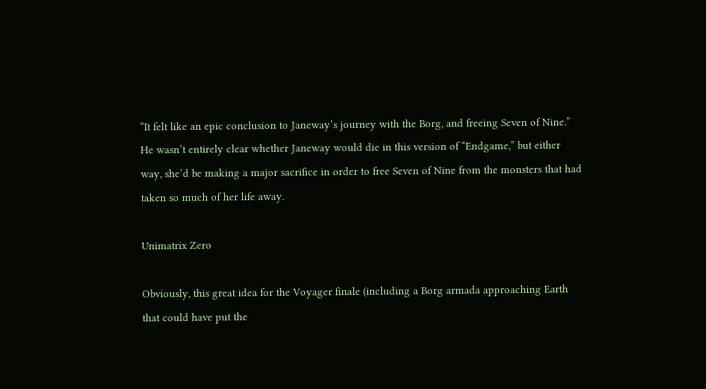“It felt like an epic conclusion to Janeway’s journey with the Borg, and freeing Seven of Nine.” He wasn’t entirely clear whether Janeway would die in this version of “Endgame,” but either way, she’d be making a major sacrifice in order to free Seven of Nine from the monsters that had taken so much of her life away.

Unimatrix Zero

Obviously, this great idea for the Voyager finale (including a Borg armada approaching Earth that could have put the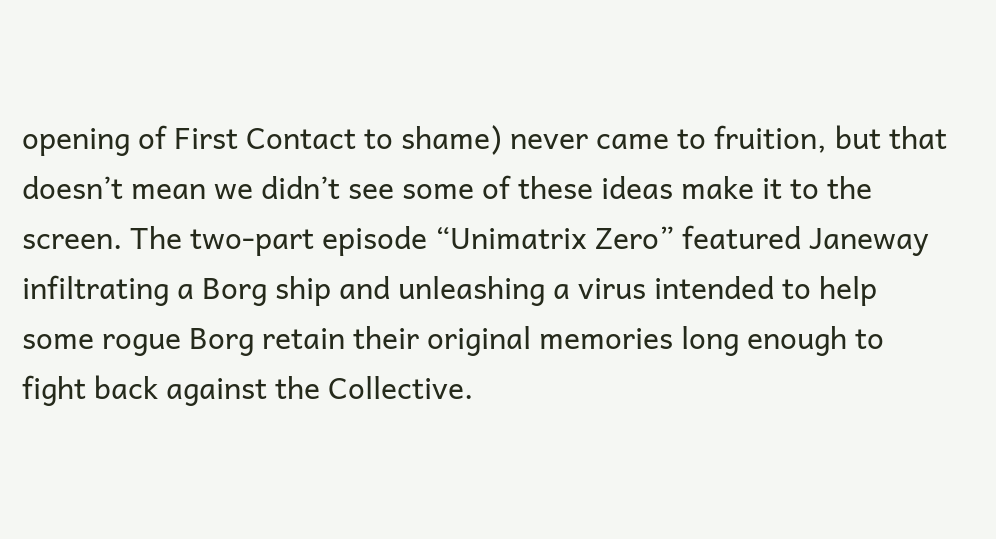opening of First Contact to shame) never came to fruition, but that doesn’t mean we didn’t see some of these ideas make it to the screen. The two-part episode “Unimatrix Zero” featured Janeway infiltrating a Borg ship and unleashing a virus intended to help some rogue Borg retain their original memories long enough to fight back against the Collective.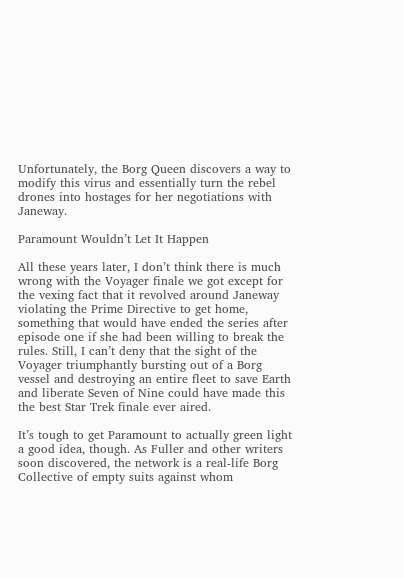Unfortunately, the Borg Queen discovers a way to modify this virus and essentially turn the rebel drones into hostages for her negotiations with Janeway.

Paramount Wouldn’t Let It Happen

All these years later, I don’t think there is much wrong with the Voyager finale we got except for the vexing fact that it revolved around Janeway violating the Prime Directive to get home, something that would have ended the series after episode one if she had been willing to break the rules. Still, I can’t deny that the sight of the Voyager triumphantly bursting out of a Borg vessel and destroying an entire fleet to save Earth and liberate Seven of Nine could have made this the best Star Trek finale ever aired.

It’s tough to get Paramount to actually green light a good idea, though. As Fuller and other writers soon discovered, the network is a real-life Borg Collective of empty suits against whom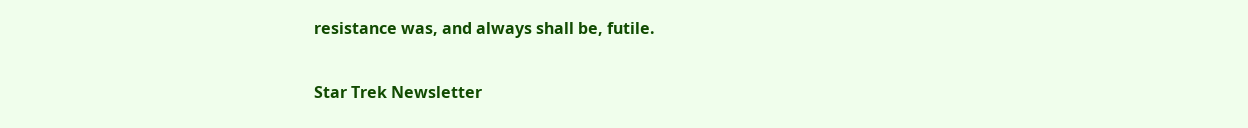resistance was, and always shall be, futile.

Star Trek Newsletter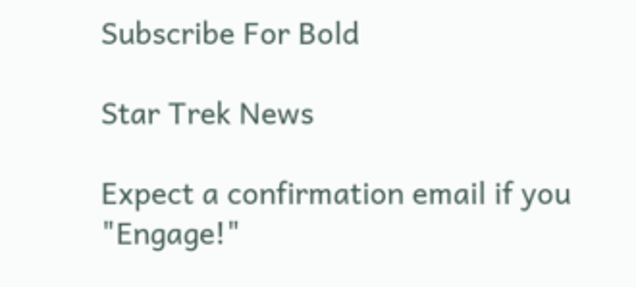Subscribe For Bold

Star Trek News

Expect a confirmation email if you "Engage!"